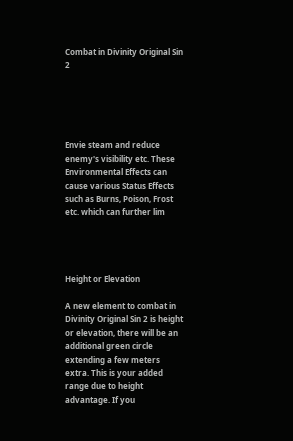Combat in Divinity Original Sin 2





Envie steam and reduce enemy's visibility etc. These Environmental Effects can cause various Status Effects such as Burns, Poison, Frost etc. which can further lim




Height or Elevation

A new element to combat in Divinity Original Sin 2 is height or elevation, there will be an additional green circle extending a few meters extra. This is your added range due to height advantage. If you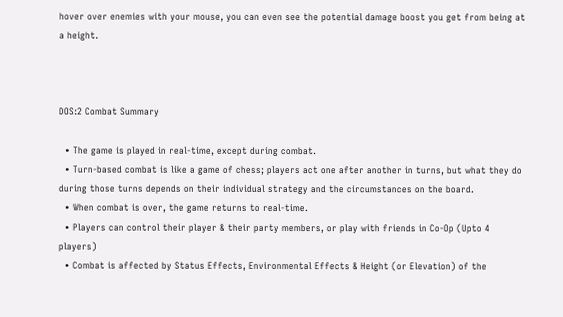hover over enemies with your mouse, you can even see the potential damage boost you get from being at a height.



DOS:2 Combat Summary

  • The game is played in real-time, except during combat.
  • Turn-based combat is like a game of chess; players act one after another in turns, but what they do during those turns depends on their individual strategy and the circumstances on the board.
  • When combat is over, the game returns to real-time.
  • Players can control their player & their party members, or play with friends in Co-Op (Upto 4 players)
  • Combat is affected by Status Effects, Environmental Effects & Height (or Elevation) of the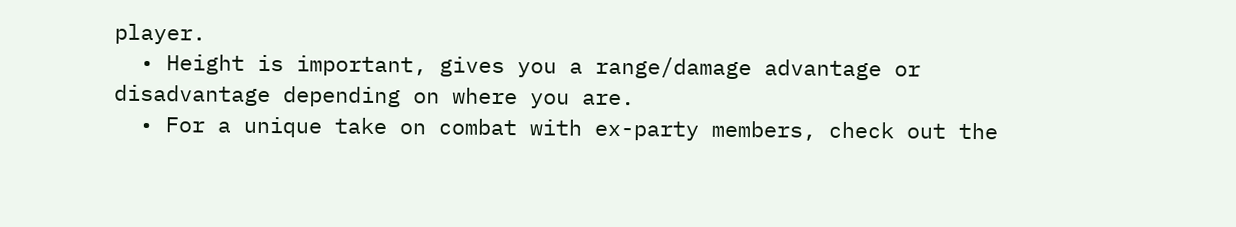player.
  • Height is important, gives you a range/damage advantage or disadvantage depending on where you are.
  • For a unique take on combat with ex-party members, check out the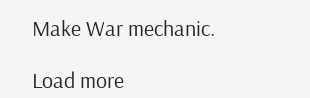Make War mechanic.

Load more